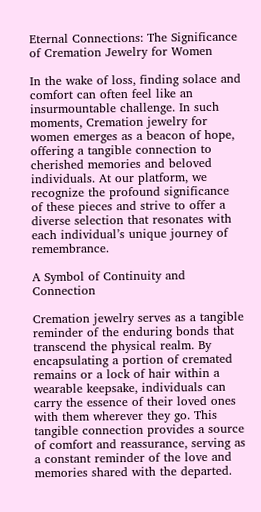Eternal Connections: The Significance of Cremation Jewelry for Women

In the wake of loss, finding solace and comfort can often feel like an insurmountable challenge. In such moments, Cremation jewelry for women emerges as a beacon of hope, offering a tangible connection to cherished memories and beloved individuals. At our platform, we recognize the profound significance of these pieces and strive to offer a diverse selection that resonates with each individual’s unique journey of remembrance.

A Symbol of Continuity and Connection

Cremation jewelry serves as a tangible reminder of the enduring bonds that transcend the physical realm. By encapsulating a portion of cremated remains or a lock of hair within a wearable keepsake, individuals can carry the essence of their loved ones with them wherever they go. This tangible connection provides a source of comfort and reassurance, serving as a constant reminder of the love and memories shared with the departed.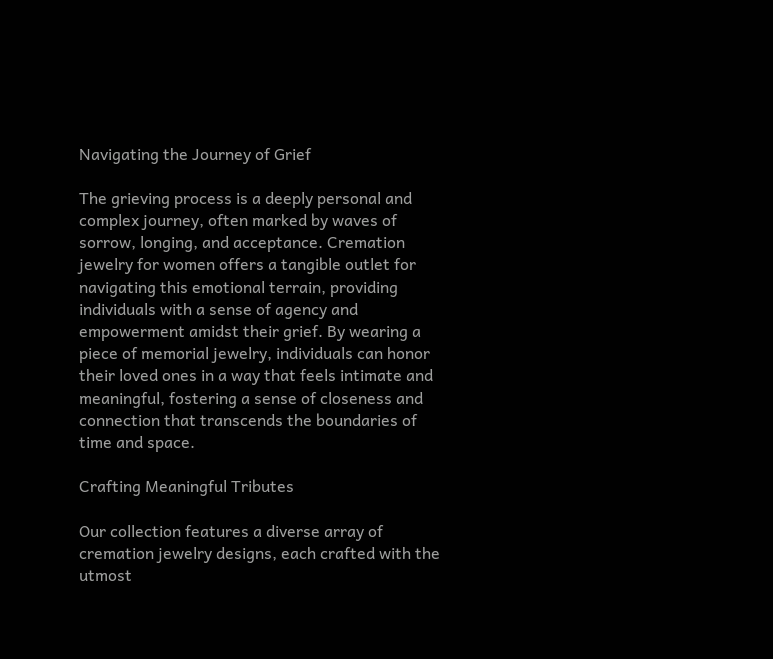Navigating the Journey of Grief

The grieving process is a deeply personal and complex journey, often marked by waves of sorrow, longing, and acceptance. Cremation jewelry for women offers a tangible outlet for navigating this emotional terrain, providing individuals with a sense of agency and empowerment amidst their grief. By wearing a piece of memorial jewelry, individuals can honor their loved ones in a way that feels intimate and meaningful, fostering a sense of closeness and connection that transcends the boundaries of time and space.

Crafting Meaningful Tributes

Our collection features a diverse array of cremation jewelry designs, each crafted with the utmost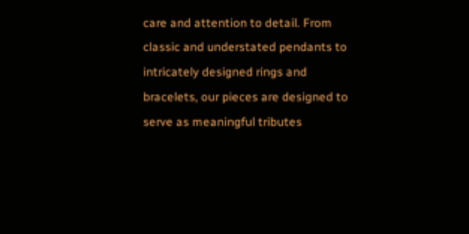care and attention to detail. From classic and understated pendants to intricately designed rings and bracelets, our pieces are designed to serve as meaningful tributes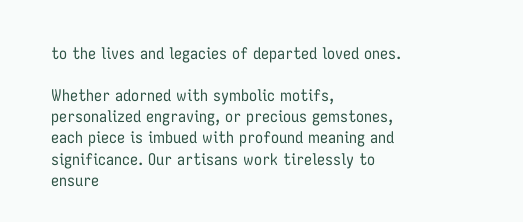to the lives and legacies of departed loved ones.

Whether adorned with symbolic motifs, personalized engraving, or precious gemstones, each piece is imbued with profound meaning and significance. Our artisans work tirelessly to ensure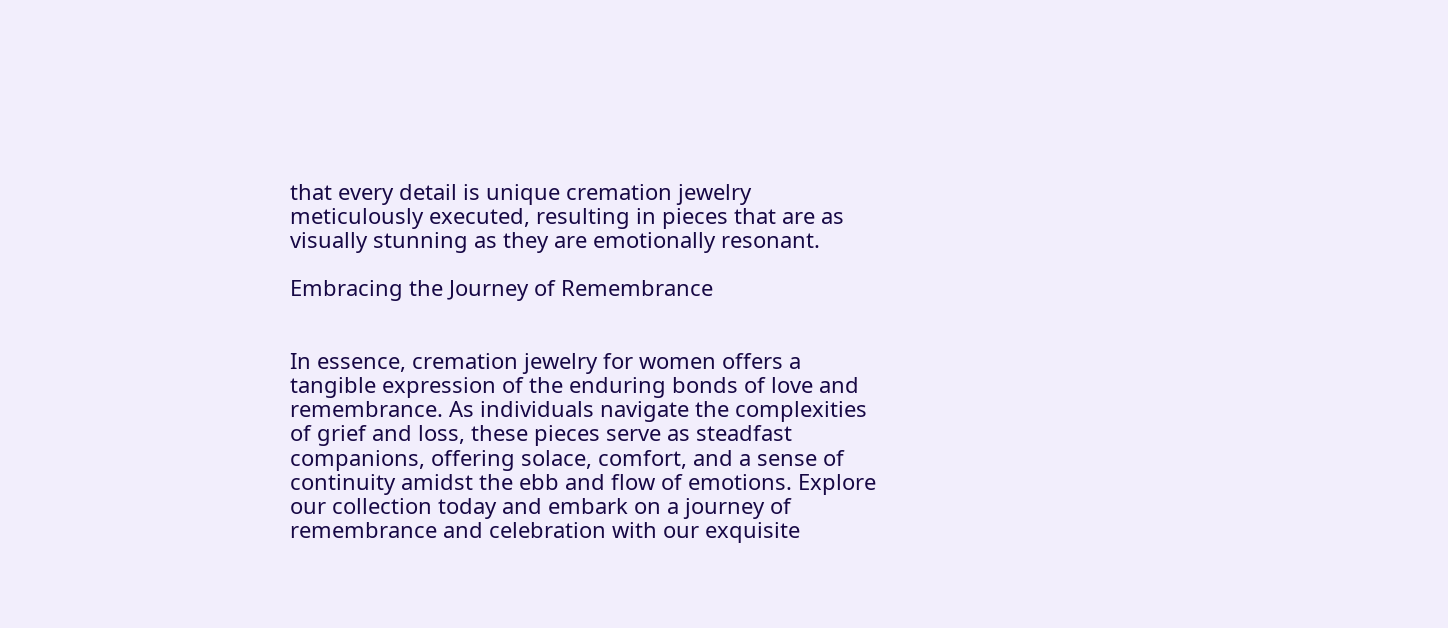that every detail is unique cremation jewelry meticulously executed, resulting in pieces that are as visually stunning as they are emotionally resonant.

Embracing the Journey of Remembrance


In essence, cremation jewelry for women offers a tangible expression of the enduring bonds of love and remembrance. As individuals navigate the complexities of grief and loss, these pieces serve as steadfast companions, offering solace, comfort, and a sense of continuity amidst the ebb and flow of emotions. Explore our collection today and embark on a journey of remembrance and celebration with our exquisite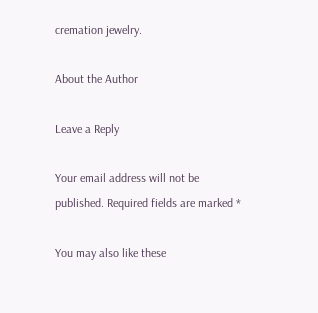cremation jewelry.

About the Author

Leave a Reply

Your email address will not be published. Required fields are marked *

You may also like these